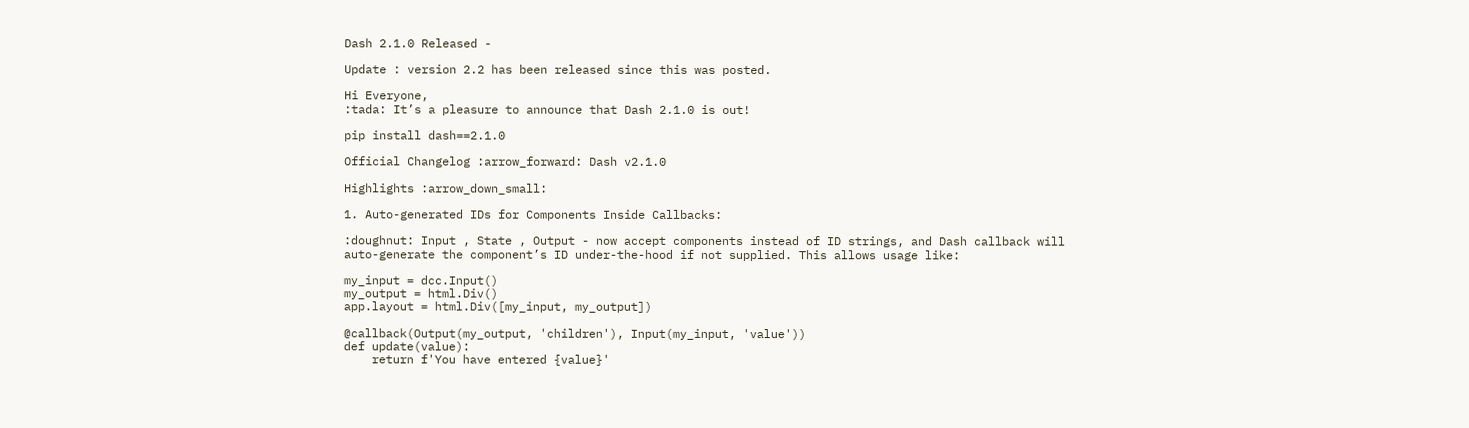Dash 2.1.0 Released -

Update : version 2.2 has been released since this was posted.

Hi Everyone,
:tada: It’s a pleasure to announce that Dash 2.1.0 is out!

pip install dash==2.1.0

Official Changelog :arrow_forward: Dash v2.1.0

Highlights :arrow_down_small:

1. Auto-generated IDs for Components Inside Callbacks:

:doughnut: Input , State , Output - now accept components instead of ID strings, and Dash callback will auto-generate the component’s ID under-the-hood if not supplied. This allows usage like:

my_input = dcc.Input()
my_output = html.Div()
app.layout = html.Div([my_input, my_output])

@callback(Output(my_output, 'children'), Input(my_input, 'value'))
def update(value):
    return f'You have entered {value}'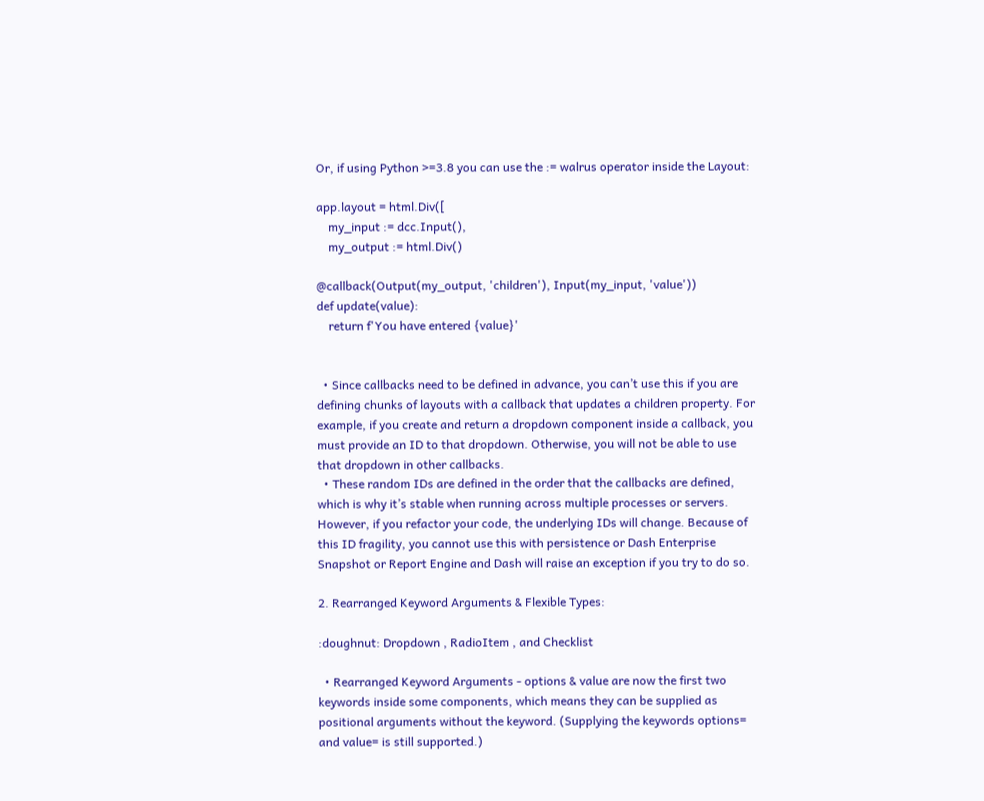Or, if using Python >=3.8 you can use the := walrus operator inside the Layout:

app.layout = html.Div([
    my_input := dcc.Input(),
    my_output := html.Div()

@callback(Output(my_output, 'children'), Input(my_input, 'value'))
def update(value):
    return f'You have entered {value}'


  • Since callbacks need to be defined in advance, you can’t use this if you are defining chunks of layouts with a callback that updates a children property. For example, if you create and return a dropdown component inside a callback, you must provide an ID to that dropdown. Otherwise, you will not be able to use that dropdown in other callbacks.
  • These random IDs are defined in the order that the callbacks are defined, which is why it’s stable when running across multiple processes or servers. However, if you refactor your code, the underlying IDs will change. Because of this ID fragility, you cannot use this with persistence or Dash Enterprise Snapshot or Report Engine and Dash will raise an exception if you try to do so.

2. Rearranged Keyword Arguments & Flexible Types:

:doughnut: Dropdown , RadioItem , and Checklist

  • Rearranged Keyword Arguments - options & value are now the first two keywords inside some components, which means they can be supplied as positional arguments without the keyword. (Supplying the keywords options= and value= is still supported.)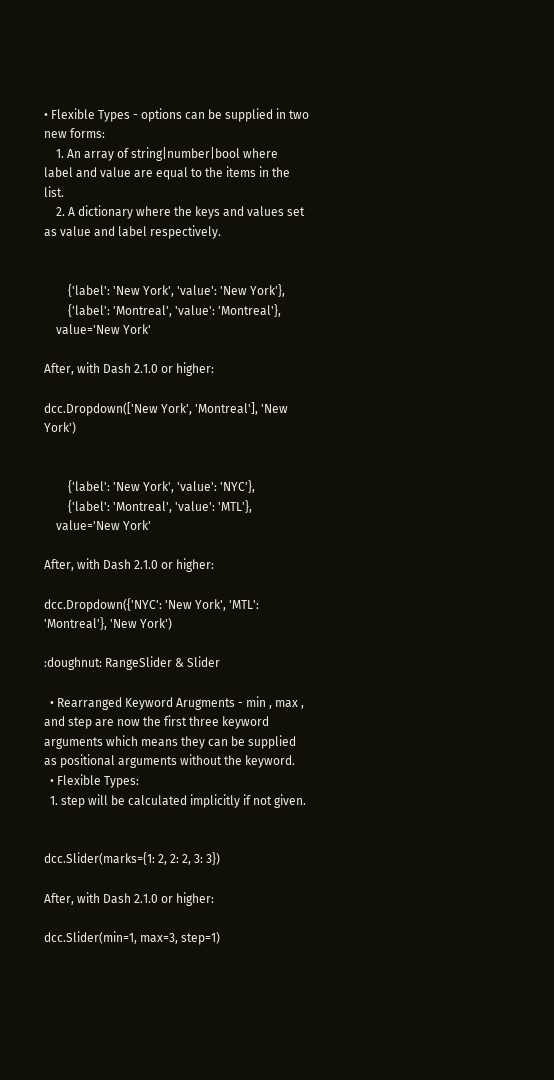• Flexible Types - options can be supplied in two new forms:
    1. An array of string|number|bool where label and value are equal to the items in the list.
    2. A dictionary where the keys and values set as value and label respectively.


        {'label': 'New York', 'value': 'New York'},
        {'label': 'Montreal', 'value': 'Montreal'},
    value='New York'

After, with Dash 2.1.0 or higher:

dcc.Dropdown(['New York', 'Montreal'], 'New York')


        {'label': 'New York', 'value': 'NYC'},
        {'label': 'Montreal', 'value': 'MTL'},
    value='New York'

After, with Dash 2.1.0 or higher:

dcc.Dropdown({'NYC': 'New York', 'MTL': 'Montreal'}, 'New York')

:doughnut: RangeSlider & Slider

  • Rearranged Keyword Arugments - min , max , and step are now the first three keyword arguments which means they can be supplied as positional arguments without the keyword.
  • Flexible Types:
  1. step will be calculated implicitly if not given.


dcc.Slider(marks={1: 2, 2: 2, 3: 3})

After, with Dash 2.1.0 or higher:

dcc.Slider(min=1, max=3, step=1)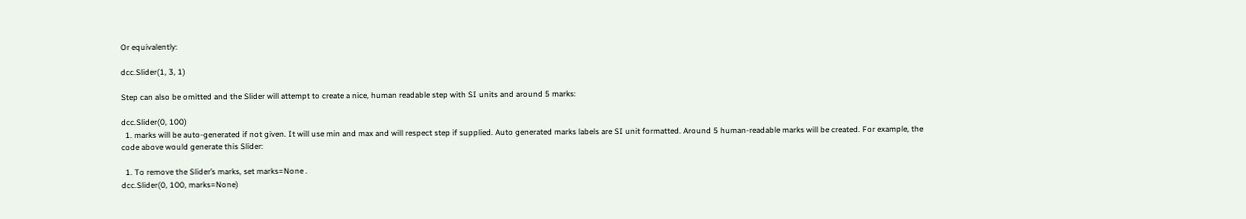Or equivalently:

dcc.Slider(1, 3, 1)

Step can also be omitted and the Slider will attempt to create a nice, human readable step with SI units and around 5 marks:

dcc.Slider(0, 100)
  1. marks will be auto-generated if not given. It will use min and max and will respect step if supplied. Auto generated marks labels are SI unit formatted. Around 5 human-readable marks will be created. For example, the code above would generate this Slider:

  1. To remove the Slider’s marks, set marks=None .
dcc.Slider(0, 100, marks=None)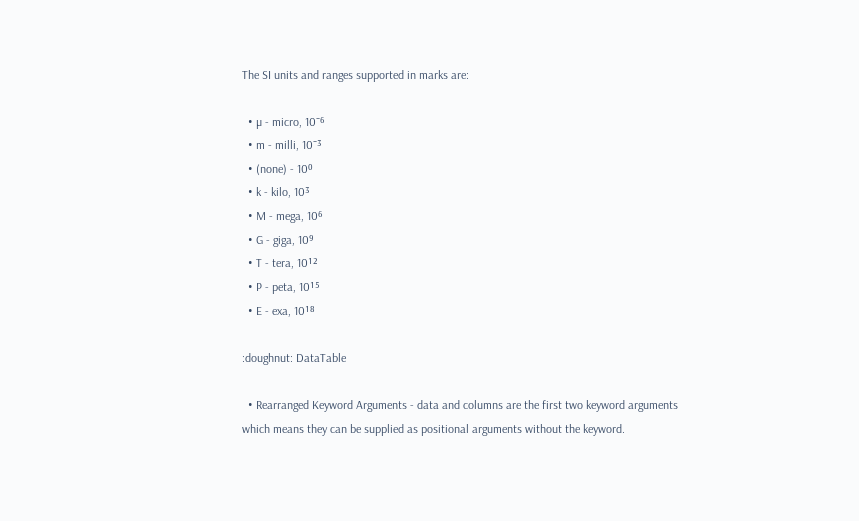The SI units and ranges supported in marks are:

  • µ - micro, 10⁻⁶
  • m - milli, 10⁻³
  • (none) - 10⁰
  • k - kilo, 10³
  • M - mega, 10⁶
  • G - giga, 10⁹
  • T - tera, 10¹²
  • P - peta, 10¹⁵
  • E - exa, 10¹⁸

:doughnut: DataTable

  • Rearranged Keyword Arguments - data and columns are the first two keyword arguments which means they can be supplied as positional arguments without the keyword.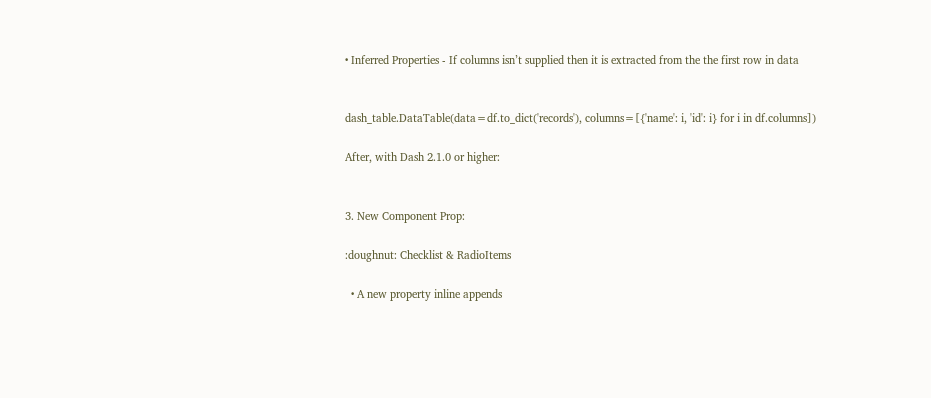• Inferred Properties - If columns isn’t supplied then it is extracted from the the first row in data


dash_table.DataTable(data=df.to_dict('records'), columns=[{'name': i, 'id': i} for i in df.columns])

After, with Dash 2.1.0 or higher:


3. New Component Prop:

:doughnut: Checklist & RadioItems

  • A new property inline appends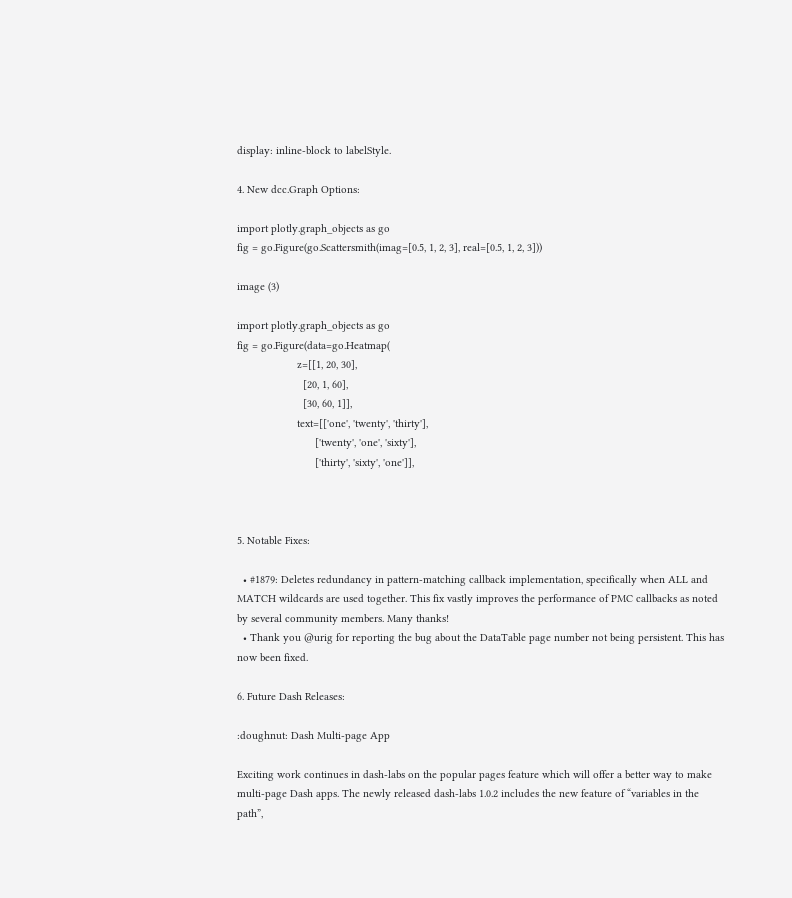display: inline-block to labelStyle.

4. New dcc.Graph Options:

import plotly.graph_objects as go
fig = go.Figure(go.Scattersmith(imag=[0.5, 1, 2, 3], real=[0.5, 1, 2, 3]))

image (3)

import plotly.graph_objects as go
fig = go.Figure(data=go.Heatmap(
                    z=[[1, 20, 30],
                      [20, 1, 60],
                      [30, 60, 1]],
                    text=[['one', 'twenty', 'thirty'],
                          ['twenty', 'one', 'sixty'],
                          ['thirty', 'sixty', 'one']],



5. Notable Fixes:

  • #1879: Deletes redundancy in pattern-matching callback implementation, specifically when ALL and MATCH wildcards are used together. This fix vastly improves the performance of PMC callbacks as noted by several community members. Many thanks!
  • Thank you @urig for reporting the bug about the DataTable page number not being persistent. This has now been fixed.

6. Future Dash Releases:

:doughnut: Dash Multi-page App

Exciting work continues in dash-labs on the popular pages feature which will offer a better way to make multi-page Dash apps. The newly released dash-labs 1.0.2 includes the new feature of “variables in the path”,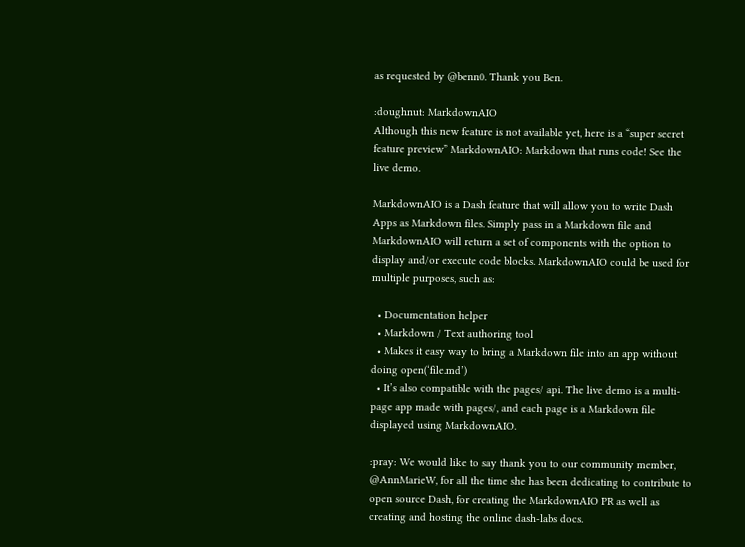as requested by @benn0. Thank you Ben.

:doughnut: MarkdownAIO
Although this new feature is not available yet, here is a “super secret feature preview” MarkdownAIO: Markdown that runs code! See the live demo.

MarkdownAIO is a Dash feature that will allow you to write Dash Apps as Markdown files. Simply pass in a Markdown file and MarkdownAIO will return a set of components with the option to display and/or execute code blocks. MarkdownAIO could be used for multiple purposes, such as:

  • Documentation helper
  • Markdown / Text authoring tool
  • Makes it easy way to bring a Markdown file into an app without doing open(‘file.md’)
  • It’s also compatible with the pages/ api. The live demo is a multi-page app made with pages/, and each page is a Markdown file displayed using MarkdownAIO.

:pray: We would like to say thank you to our community member, @AnnMarieW, for all the time she has been dedicating to contribute to open source Dash, for creating the MarkdownAIO PR as well as creating and hosting the online dash-labs docs.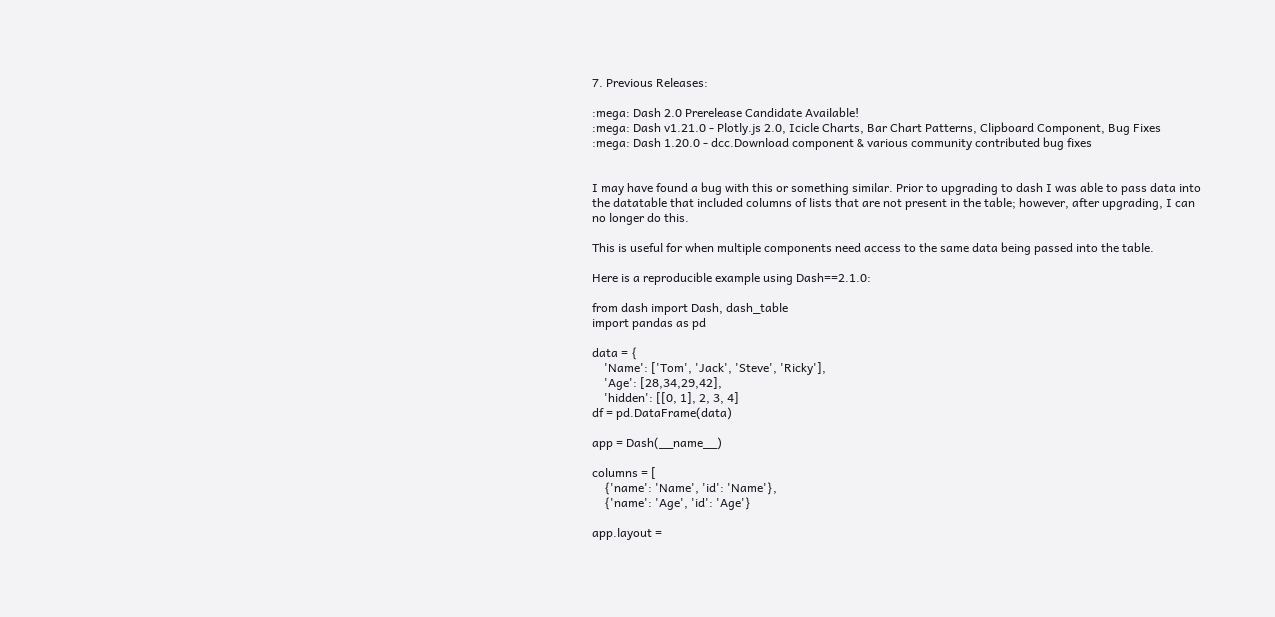7. Previous Releases:

:mega: Dash 2.0 Prerelease Candidate Available!
:mega: Dash v1.21.0 - Plotly.js 2.0, Icicle Charts, Bar Chart Patterns, Clipboard Component, Bug Fixes
:mega: Dash 1.20.0 - dcc.Download component & various community contributed bug fixes


I may have found a bug with this or something similar. Prior to upgrading to dash I was able to pass data into the datatable that included columns of lists that are not present in the table; however, after upgrading, I can no longer do this.

This is useful for when multiple components need access to the same data being passed into the table.

Here is a reproducible example using Dash==2.1.0:

from dash import Dash, dash_table
import pandas as pd

data = {
    'Name': ['Tom', 'Jack', 'Steve', 'Ricky'],
    'Age': [28,34,29,42],
    'hidden': [[0, 1], 2, 3, 4]
df = pd.DataFrame(data)

app = Dash(__name__)

columns = [
    {'name': 'Name', 'id': 'Name'},
    {'name': 'Age', 'id': 'Age'}

app.layout =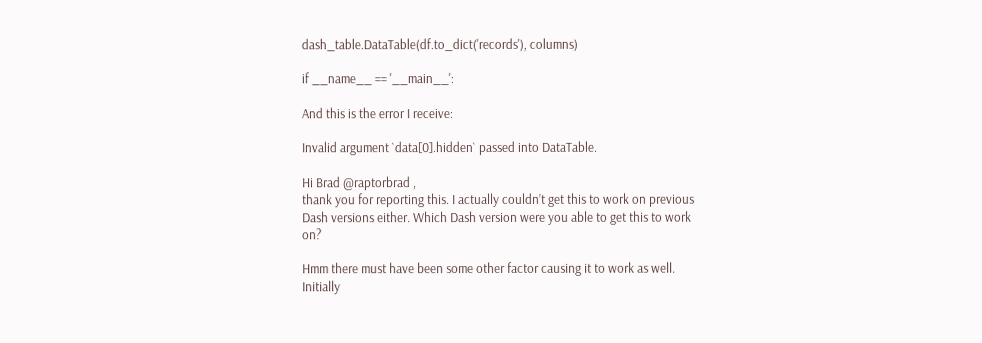dash_table.DataTable(df.to_dict('records'), columns)

if __name__ == '__main__':

And this is the error I receive:

Invalid argument `data[0].hidden` passed into DataTable.

Hi Brad @raptorbrad ,
thank you for reporting this. I actually couldn’t get this to work on previous Dash versions either. Which Dash version were you able to get this to work on?

Hmm there must have been some other factor causing it to work as well. Initially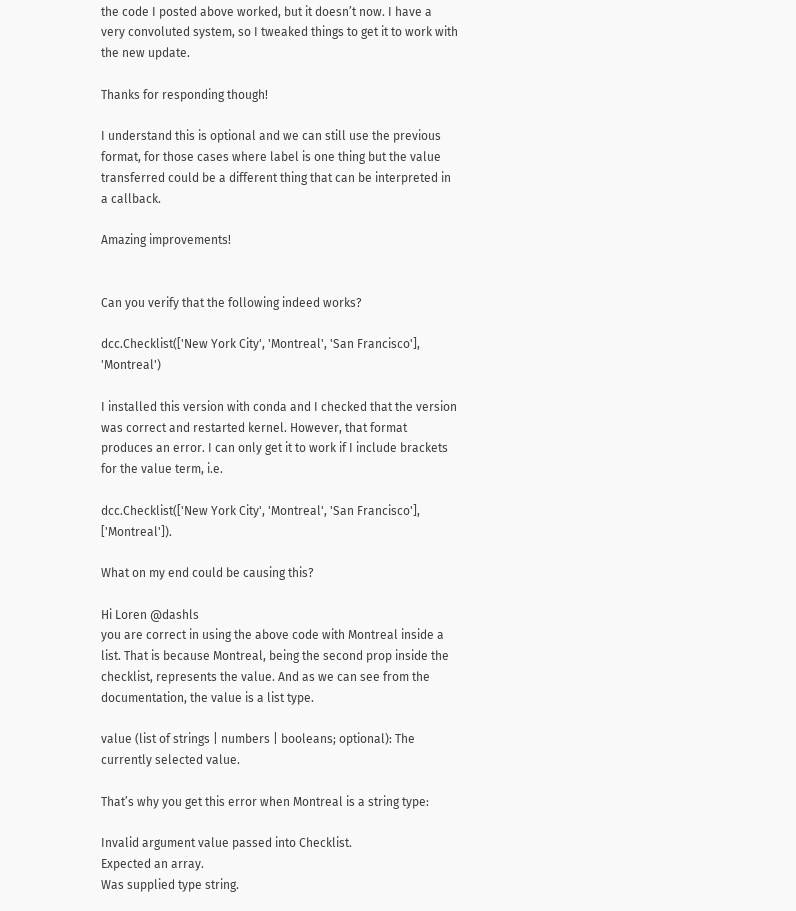the code I posted above worked, but it doesn’t now. I have a very convoluted system, so I tweaked things to get it to work with the new update.

Thanks for responding though!

I understand this is optional and we can still use the previous format, for those cases where label is one thing but the value transferred could be a different thing that can be interpreted in a callback.

Amazing improvements!


Can you verify that the following indeed works?

dcc.Checklist(['New York City', 'Montreal', 'San Francisco'], 'Montreal')

I installed this version with conda and I checked that the version was correct and restarted kernel. However, that format produces an error. I can only get it to work if I include brackets for the value term, i.e.

dcc.Checklist(['New York City', 'Montreal', 'San Francisco'], ['Montreal']).

What on my end could be causing this?

Hi Loren @dashls
you are correct in using the above code with Montreal inside a list. That is because Montreal, being the second prop inside the checklist, represents the value. And as we can see from the documentation, the value is a list type.

value (list of strings | numbers | booleans; optional): The currently selected value.

That’s why you get this error when Montreal is a string type:

Invalid argument value passed into Checklist.
Expected an array.
Was supplied type string.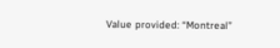Value provided: “Montreal”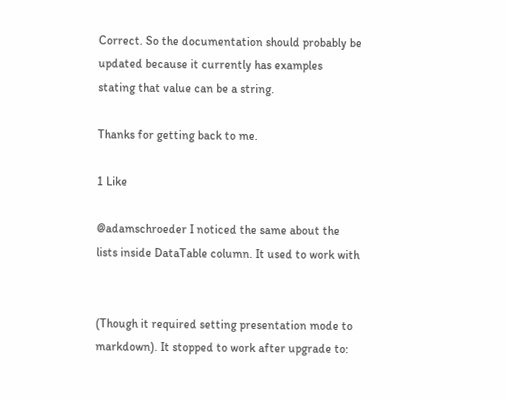Correct. So the documentation should probably be updated because it currently has examples stating that value can be a string.

Thanks for getting back to me.

1 Like

@adamschroeder I noticed the same about the lists inside DataTable column. It used to work with


(Though it required setting presentation mode to markdown). It stopped to work after upgrade to: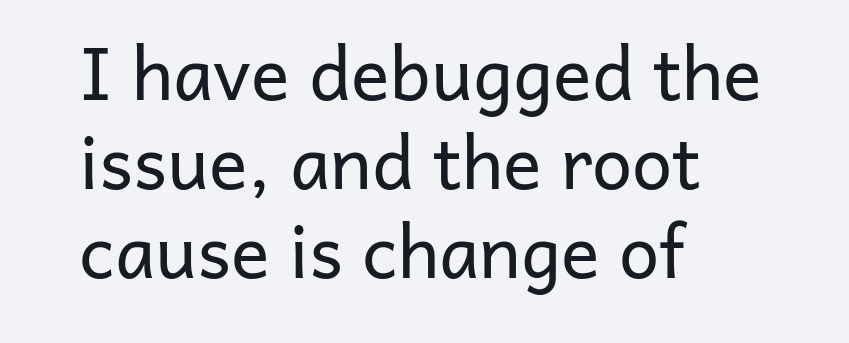I have debugged the issue, and the root cause is change of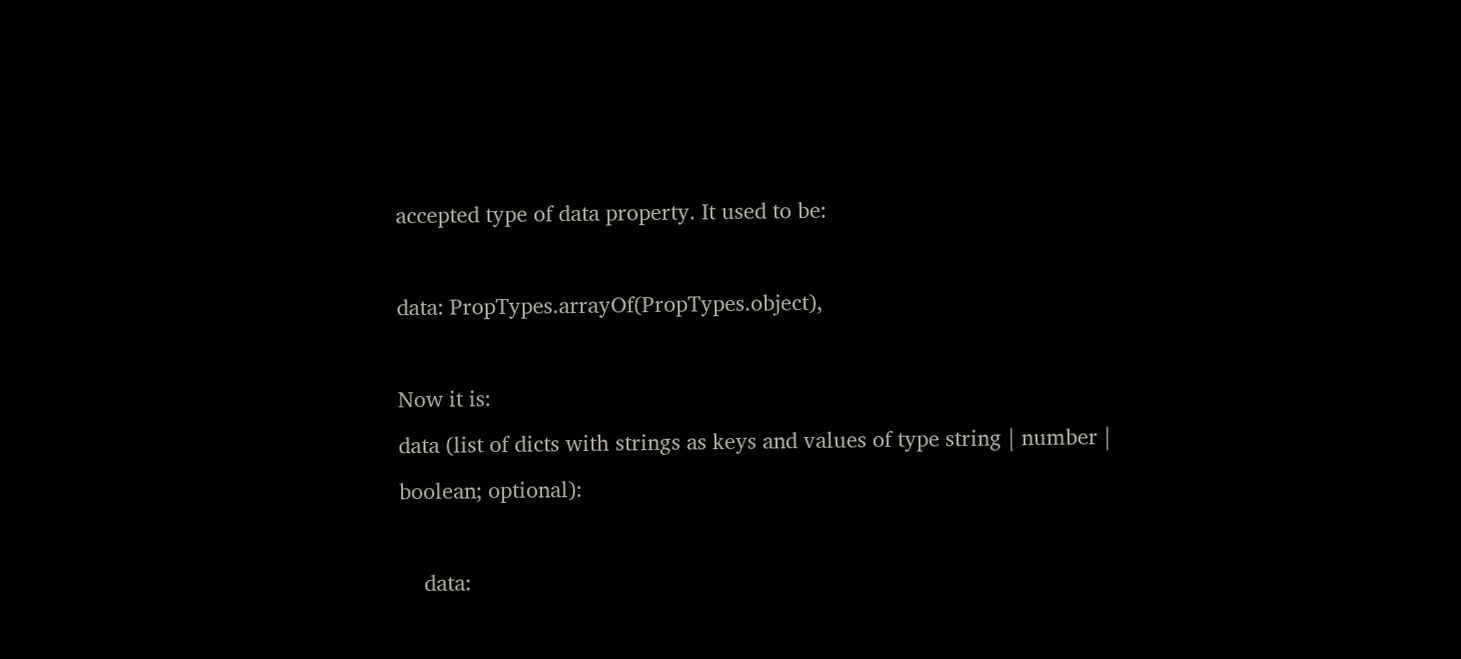accepted type of data property. It used to be:

data: PropTypes.arrayOf(PropTypes.object),

Now it is:
data (list of dicts with strings as keys and values of type string | number | boolean; optional):

    data: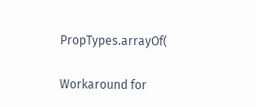PropTypes.arrayOf(

Workaround for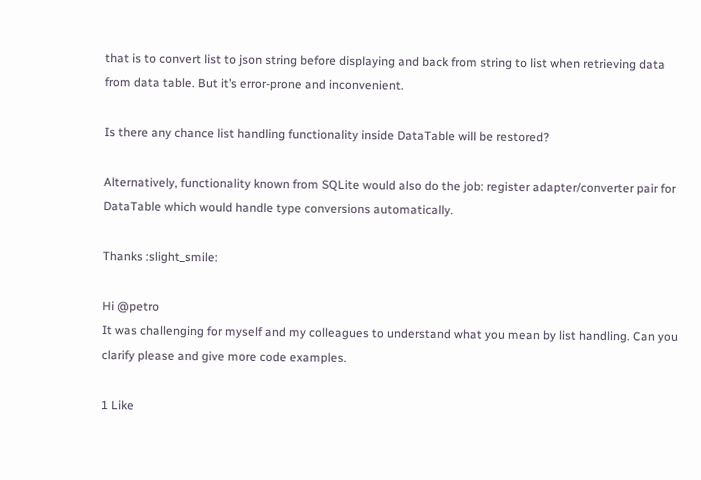that is to convert list to json string before displaying and back from string to list when retrieving data from data table. But it’s error-prone and inconvenient.

Is there any chance list handling functionality inside DataTable will be restored?

Alternatively, functionality known from SQLite would also do the job: register adapter/converter pair for DataTable which would handle type conversions automatically.

Thanks :slight_smile:

Hi @petro
It was challenging for myself and my colleagues to understand what you mean by list handling. Can you clarify please and give more code examples.

1 Like